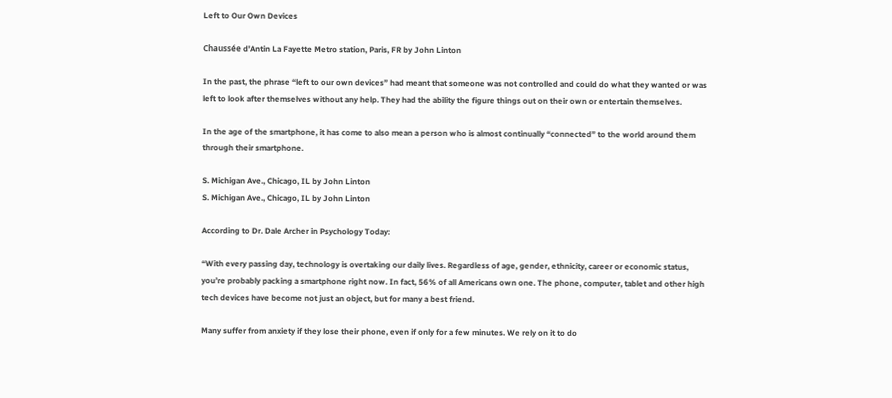Left to Our Own Devices

Chaussée d'Antin La Fayette Metro station, Paris, FR by John Linton

In the past, the phrase “left to our own devices” had meant that someone was not controlled and could do what they wanted or was left to look after themselves without any help. They had the ability the figure things out on their own or entertain themselves.

In the age of the smartphone, it has come to also mean a person who is almost continually “connected” to the world around them through their smartphone.

S. Michigan Ave., Chicago, IL by John Linton
S. Michigan Ave., Chicago, IL by John Linton

According to Dr. Dale Archer in Psychology Today:

“With every passing day, technology is overtaking our daily lives. Regardless of age, gender, ethnicity, career or economic status, you’re probably packing a smartphone right now. In fact, 56% of all Americans own one. The phone, computer, tablet and other high tech devices have become not just an object, but for many a best friend.

Many suffer from anxiety if they lose their phone, even if only for a few minutes. We rely on it to do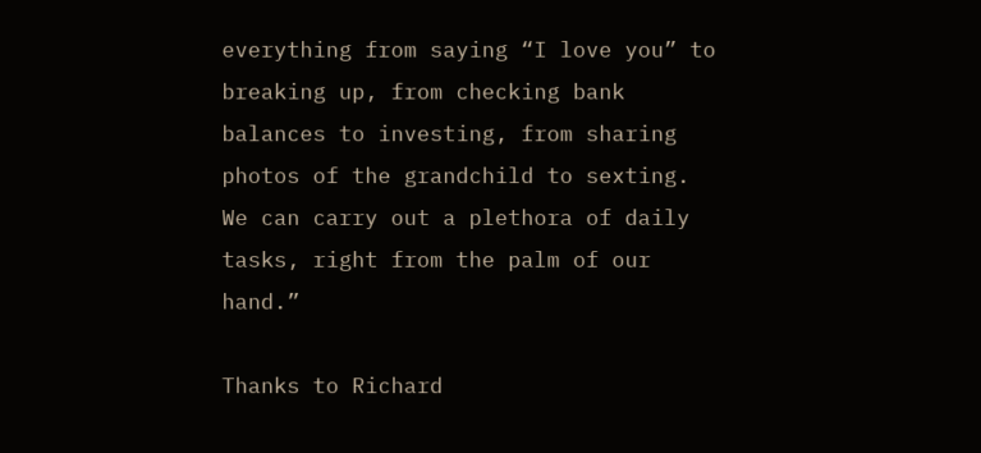everything from saying “I love you” to breaking up, from checking bank balances to investing, from sharing photos of the grandchild to sexting. We can carry out a plethora of daily tasks, right from the palm of our hand.”

Thanks to Richard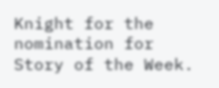Knight for the nomination for Story of the Week.